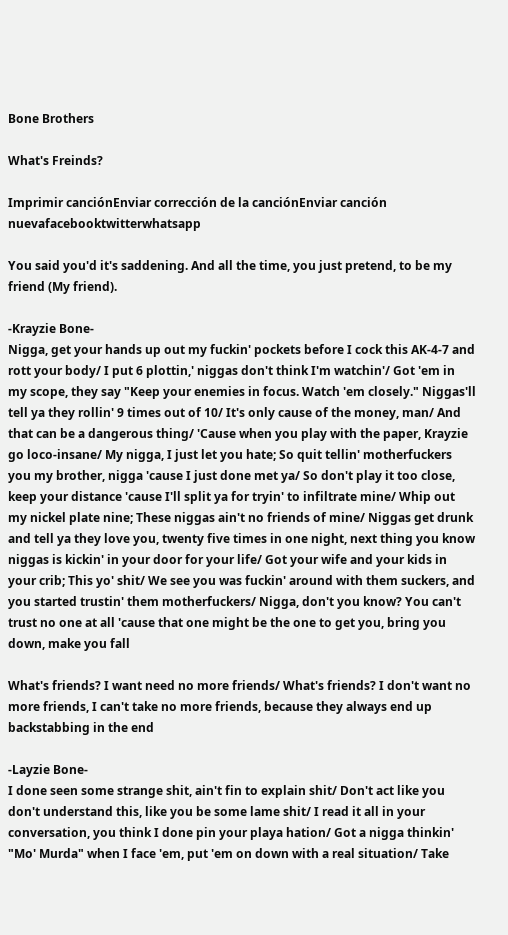Bone Brothers

What's Freinds?

Imprimir canciónEnviar corrección de la canciónEnviar canción nuevafacebooktwitterwhatsapp

You said you'd it's saddening. And all the time, you just pretend, to be my friend (My friend).

-Krayzie Bone-
Nigga, get your hands up out my fuckin' pockets before I cock this AK-4-7 and rott your body/ I put 6 plottin,' niggas don't think I'm watchin'/ Got 'em in my scope, they say "Keep your enemies in focus. Watch 'em closely." Niggas'll tell ya they rollin' 9 times out of 10/ It's only cause of the money, man/ And that can be a dangerous thing/ 'Cause when you play with the paper, Krayzie go loco-insane/ My nigga, I just let you hate; So quit tellin' motherfuckers you my brother, nigga 'cause I just done met ya/ So don't play it too close, keep your distance 'cause I'll split ya for tryin' to infiltrate mine/ Whip out my nickel plate nine; These niggas ain't no friends of mine/ Niggas get drunk and tell ya they love you, twenty five times in one night, next thing you know niggas is kickin' in your door for your life/ Got your wife and your kids in your crib; This yo' shit/ We see you was fuckin' around with them suckers, and you started trustin' them motherfuckers/ Nigga, don't you know? You can't trust no one at all 'cause that one might be the one to get you, bring you down, make you fall

What's friends? I want need no more friends/ What's friends? I don't want no more friends, I can't take no more friends, because they always end up backstabbing in the end

-Layzie Bone-
I done seen some strange shit, ain't fin to explain shit/ Don't act like you don't understand this, like you be some lame shit/ I read it all in your conversation, you think I done pin your playa hation/ Got a nigga thinkin' "Mo' Murda" when I face 'em, put 'em on down with a real situation/ Take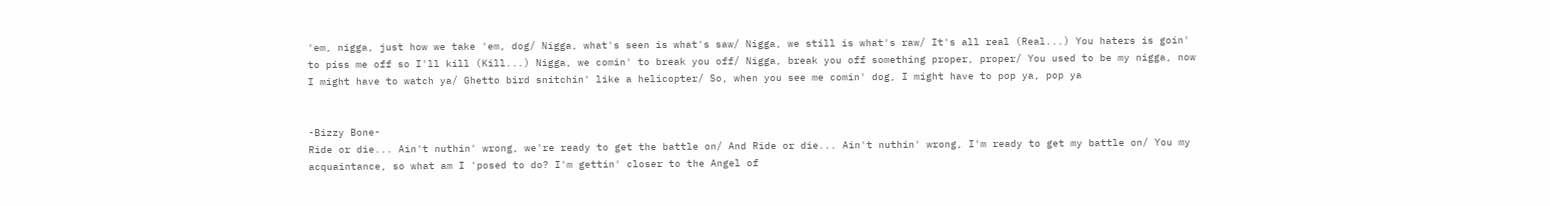'em, nigga, just how we take 'em, dog/ Nigga, what's seen is what's saw/ Nigga, we still is what's raw/ It's all real (Real...) You haters is goin' to piss me off so I'll kill (Kill...) Nigga, we comin' to break you off/ Nigga, break you off something proper, proper/ You used to be my nigga, now I might have to watch ya/ Ghetto bird snitchin' like a helicopter/ So, when you see me comin' dog, I might have to pop ya, pop ya


-Bizzy Bone-
Ride or die... Ain't nuthin' wrong, we're ready to get the battle on/ And Ride or die... Ain't nuthin' wrong, I'm ready to get my battle on/ You my acquaintance, so what am I 'posed to do? I'm gettin' closer to the Angel of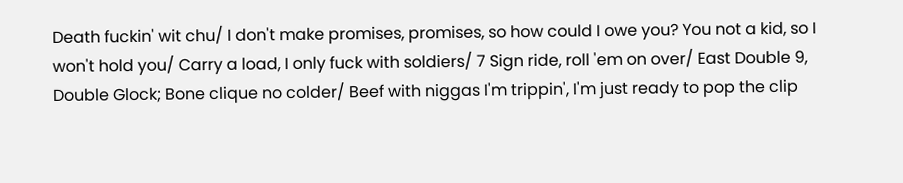Death fuckin' wit chu/ I don't make promises, promises, so how could I owe you? You not a kid, so I won't hold you/ Carry a load, I only fuck with soldiers/ 7 Sign ride, roll 'em on over/ East Double 9, Double Glock; Bone clique no colder/ Beef with niggas I'm trippin', I'm just ready to pop the clip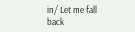in/ Let me fall back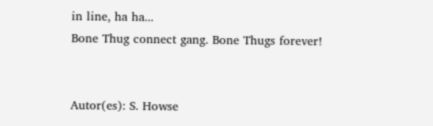in line, ha ha...
Bone Thug connect gang. Bone Thugs forever!


Autor(es): S. Howse